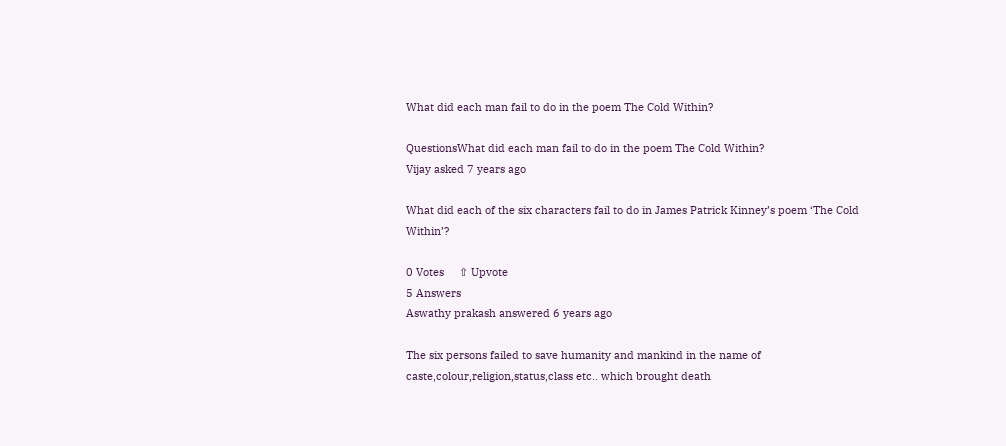What did each man fail to do in the poem The Cold Within?

QuestionsWhat did each man fail to do in the poem The Cold Within?
Vijay asked 7 years ago

What did each of the six characters fail to do in James Patrick Kinney’s poem ‘The Cold Within’?

0 Votes     ⇧ Upvote
5 Answers
Aswathy prakash answered 6 years ago

The six persons failed to save humanity and mankind in the name of caste,colour,religion,status,class etc.. which brought death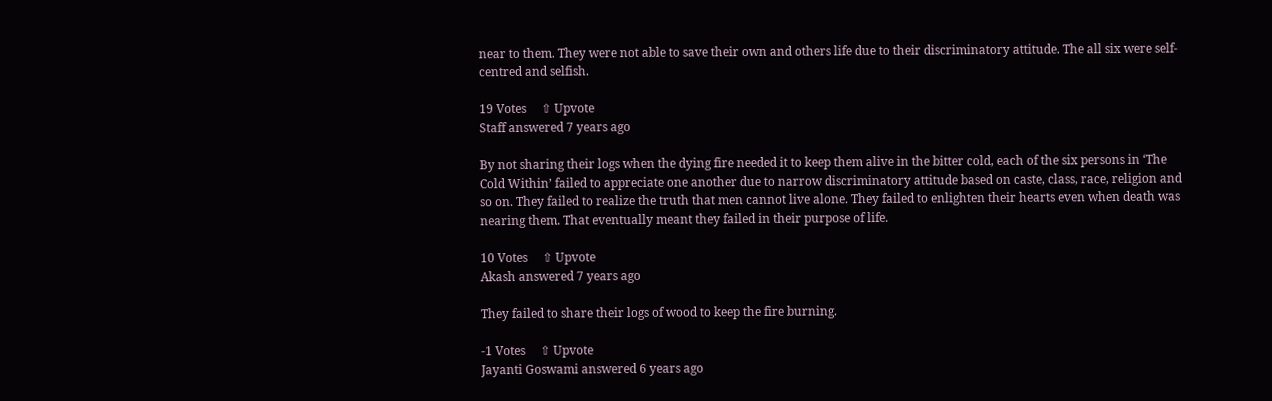near to them. They were not able to save their own and others life due to their discriminatory attitude. The all six were self-centred and selfish.

19 Votes     ⇧ Upvote
Staff answered 7 years ago

By not sharing their logs when the dying fire needed it to keep them alive in the bitter cold, each of the six persons in ‘The Cold Within’ failed to appreciate one another due to narrow discriminatory attitude based on caste, class, race, religion and so on. They failed to realize the truth that men cannot live alone. They failed to enlighten their hearts even when death was nearing them. That eventually meant they failed in their purpose of life.

10 Votes     ⇧ Upvote
Akash answered 7 years ago

They failed to share their logs of wood to keep the fire burning.

-1 Votes     ⇧ Upvote
Jayanti Goswami answered 6 years ago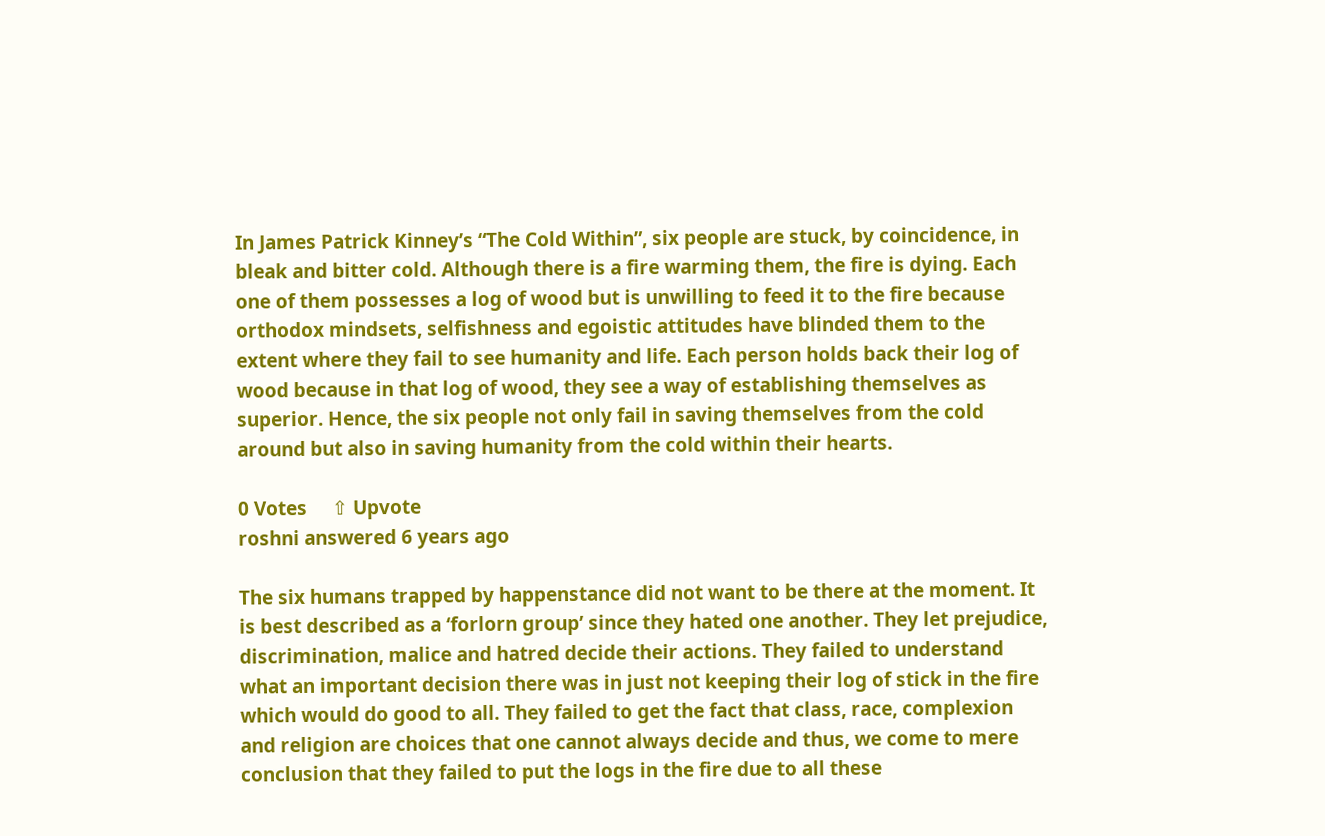In James Patrick Kinney’s “The Cold Within”, six people are stuck, by coincidence, in bleak and bitter cold. Although there is a fire warming them, the fire is dying. Each one of them possesses a log of wood but is unwilling to feed it to the fire because orthodox mindsets, selfishness and egoistic attitudes have blinded them to the extent where they fail to see humanity and life. Each person holds back their log of wood because in that log of wood, they see a way of establishing themselves as superior. Hence, the six people not only fail in saving themselves from the cold around but also in saving humanity from the cold within their hearts.

0 Votes     ⇧ Upvote
roshni answered 6 years ago

The six humans trapped by happenstance did not want to be there at the moment. It is best described as a ‘forlorn group’ since they hated one another. They let prejudice, discrimination, malice and hatred decide their actions. They failed to understand what an important decision there was in just not keeping their log of stick in the fire which would do good to all. They failed to get the fact that class, race, complexion and religion are choices that one cannot always decide and thus, we come to mere conclusion that they failed to put the logs in the fire due to all these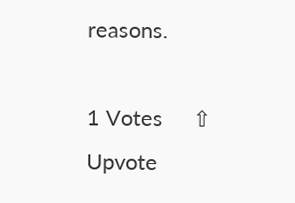reasons.

1 Votes     ⇧ Upvote